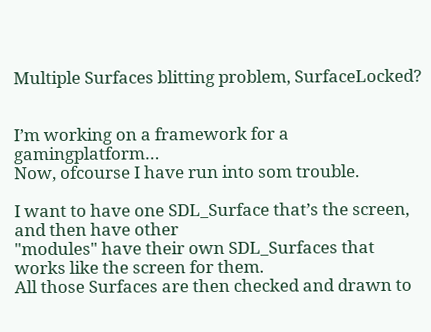Multiple Surfaces blitting problem, SurfaceLocked?


I’m working on a framework for a gamingplatform…
Now, ofcourse I have run into som trouble.

I want to have one SDL_Surface that’s the screen, and then have other
"modules" have their own SDL_Surfaces that works like the screen for them.
All those Surfaces are then checked and drawn to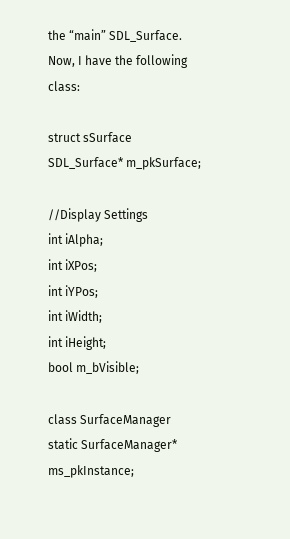the “main” SDL_Surface.
Now, I have the following class:

struct sSurface
SDL_Surface* m_pkSurface;

//Display Settings
int iAlpha;
int iXPos;
int iYPos;
int iWidth;
int iHeight;
bool m_bVisible;

class SurfaceManager
static SurfaceManager* ms_pkInstance;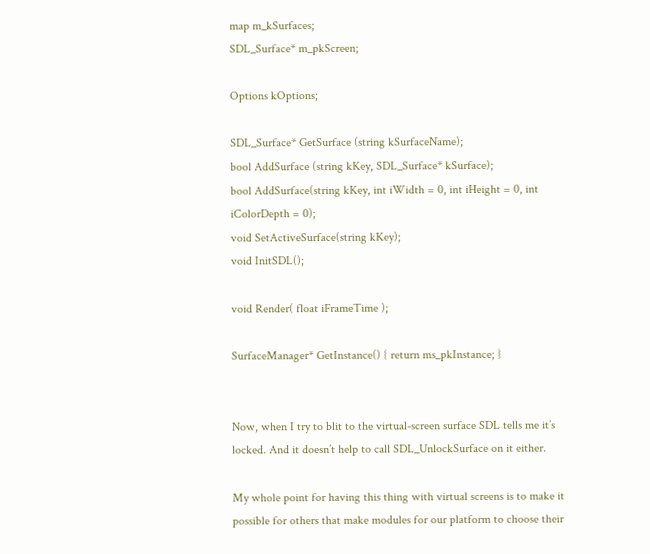map m_kSurfaces;
SDL_Surface* m_pkScreen;

Options kOptions;

SDL_Surface* GetSurface (string kSurfaceName);
bool AddSurface (string kKey, SDL_Surface* kSurface);
bool AddSurface(string kKey, int iWidth = 0, int iHeight = 0, int
iColorDepth = 0);
void SetActiveSurface(string kKey);
void InitSDL();

void Render( float iFrameTime );

SurfaceManager* GetInstance() { return ms_pkInstance; }


Now, when I try to blit to the virtual-screen surface SDL tells me it’s
locked. And it doesn’t help to call SDL_UnlockSurface on it either.

My whole point for having this thing with virtual screens is to make it
possible for others that make modules for our platform to choose their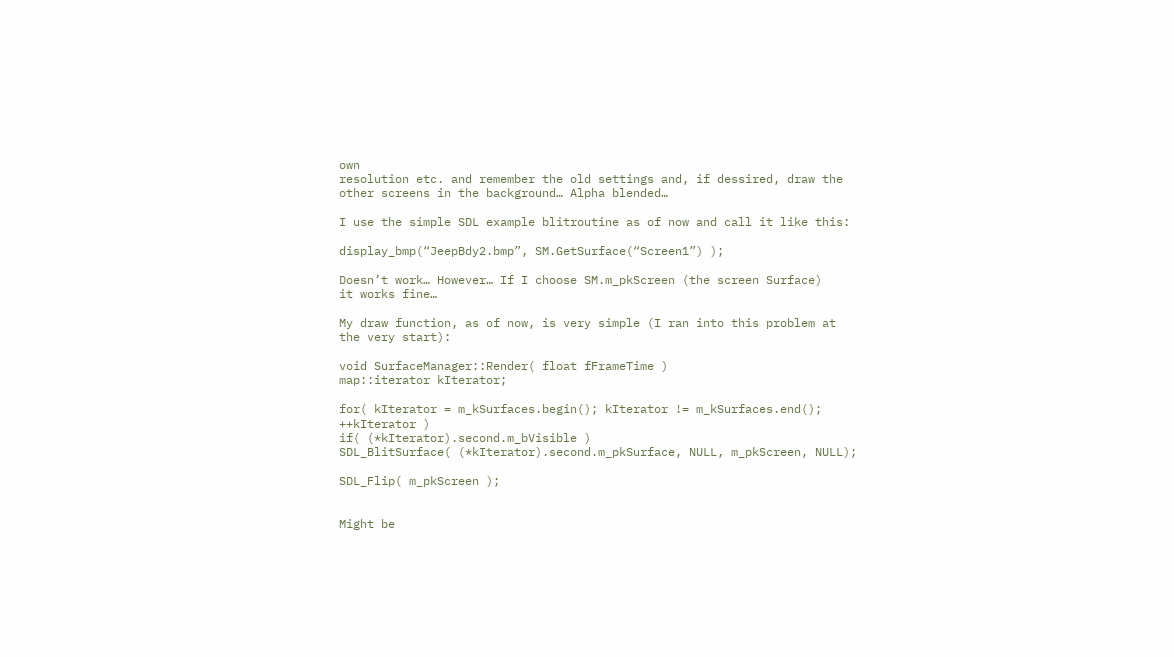own
resolution etc. and remember the old settings and, if dessired, draw the
other screens in the background… Alpha blended…

I use the simple SDL example blitroutine as of now and call it like this:

display_bmp(“JeepBdy2.bmp”, SM.GetSurface(“Screen1”) );

Doesn’t work… However… If I choose SM.m_pkScreen (the screen Surface)
it works fine…

My draw function, as of now, is very simple (I ran into this problem at
the very start):

void SurfaceManager::Render( float fFrameTime )
map::iterator kIterator;

for( kIterator = m_kSurfaces.begin(); kIterator != m_kSurfaces.end();
++kIterator )
if( (*kIterator).second.m_bVisible )
SDL_BlitSurface( (*kIterator).second.m_pkSurface, NULL, m_pkScreen, NULL);

SDL_Flip( m_pkScreen );


Might be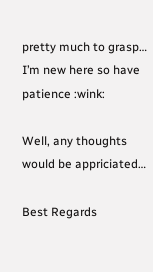pretty much to grasp… I’m new here so have patience :wink:

Well, any thoughts would be appriciated…

Best Regards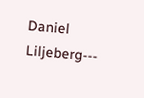Daniel Liljeberg---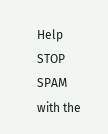Help STOP SPAM with the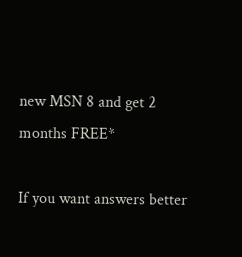new MSN 8 and get 2 months FREE*

If you want answers better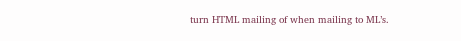turn HTML mailing of when mailing to ML’s.